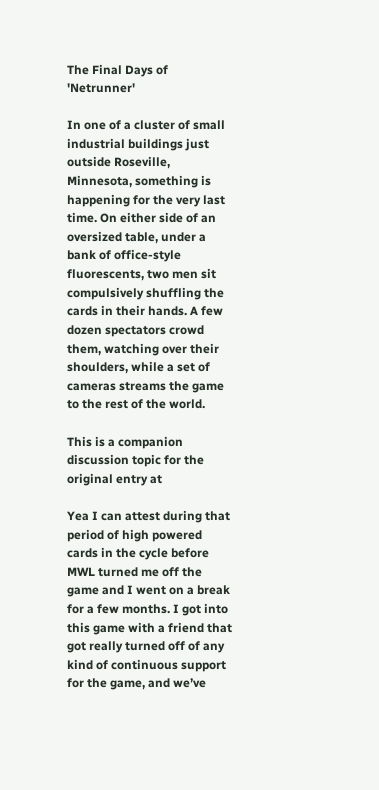The Final Days of 'Netrunner'

In one of a cluster of small industrial buildings just outside Roseville, Minnesota, something is happening for the very last time. On either side of an oversized table, under a bank of office-style fluorescents, two men sit compulsively shuffling the cards in their hands. A few dozen spectators crowd them, watching over their shoulders, while a set of cameras streams the game to the rest of the world.

This is a companion discussion topic for the original entry at

Yea I can attest during that period of high powered cards in the cycle before MWL turned me off the game and I went on a break for a few months. I got into this game with a friend that got really turned off of any kind of continuous support for the game, and we’ve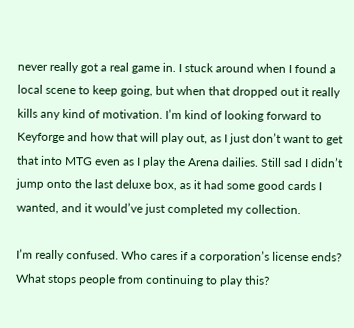never really got a real game in. I stuck around when I found a local scene to keep going, but when that dropped out it really kills any kind of motivation. I’m kind of looking forward to Keyforge and how that will play out, as I just don’t want to get that into MTG even as I play the Arena dailies. Still sad I didn’t jump onto the last deluxe box, as it had some good cards I wanted, and it would’ve just completed my collection.

I’m really confused. Who cares if a corporation’s license ends? What stops people from continuing to play this?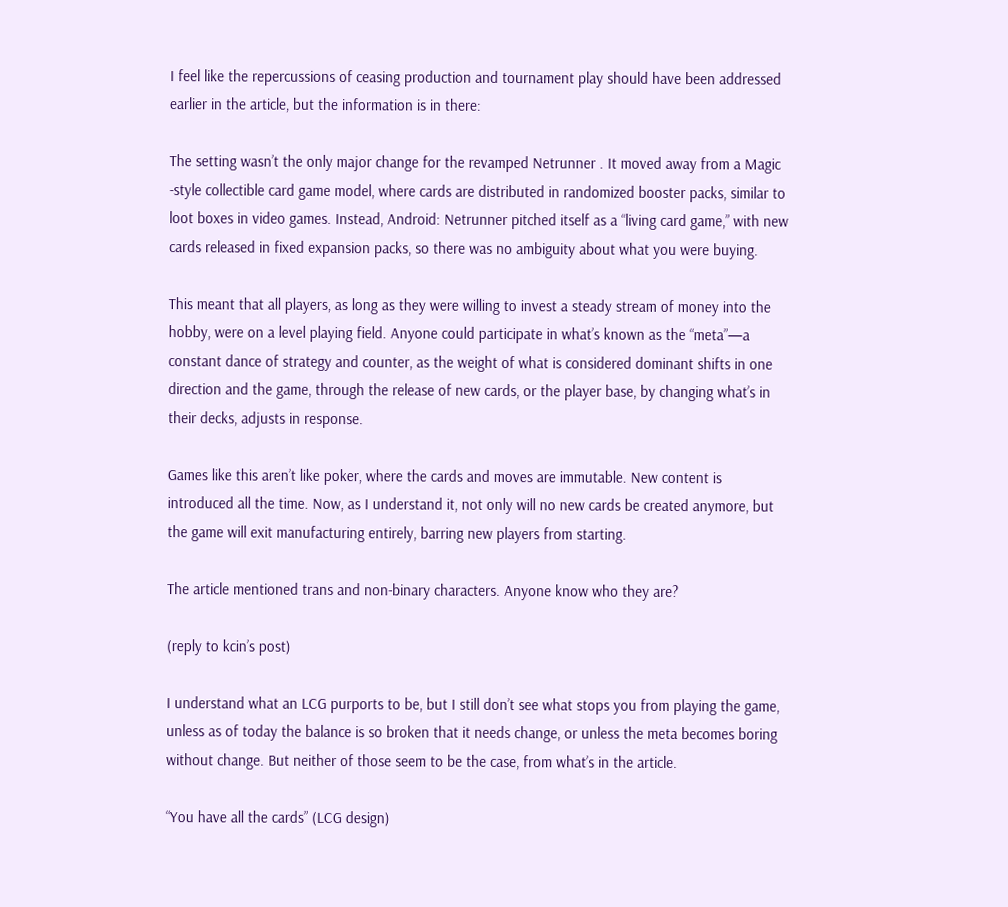I feel like the repercussions of ceasing production and tournament play should have been addressed earlier in the article, but the information is in there:

The setting wasn’t the only major change for the revamped Netrunner . It moved away from a Magic -style collectible card game model, where cards are distributed in randomized booster packs, similar to loot boxes in video games. Instead, Android: Netrunner pitched itself as a “living card game,” with new cards released in fixed expansion packs, so there was no ambiguity about what you were buying.

This meant that all players, as long as they were willing to invest a steady stream of money into the hobby, were on a level playing field. Anyone could participate in what’s known as the “meta”—a constant dance of strategy and counter, as the weight of what is considered dominant shifts in one direction and the game, through the release of new cards, or the player base, by changing what’s in their decks, adjusts in response.

Games like this aren’t like poker, where the cards and moves are immutable. New content is introduced all the time. Now, as I understand it, not only will no new cards be created anymore, but the game will exit manufacturing entirely, barring new players from starting.

The article mentioned trans and non-binary characters. Anyone know who they are?

(reply to kcin’s post)

I understand what an LCG purports to be, but I still don’t see what stops you from playing the game, unless as of today the balance is so broken that it needs change, or unless the meta becomes boring without change. But neither of those seem to be the case, from what’s in the article.

“You have all the cards” (LCG design)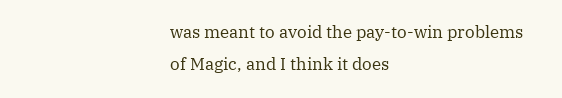was meant to avoid the pay-to-win problems of Magic, and I think it does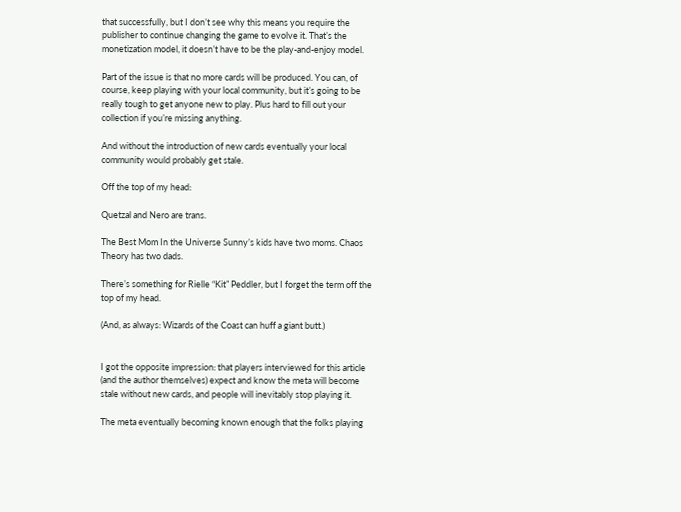that successfully, but I don’t see why this means you require the publisher to continue changing the game to evolve it. That’s the monetization model, it doesn’t have to be the play-and-enjoy model.

Part of the issue is that no more cards will be produced. You can, of course, keep playing with your local community, but it’s going to be really tough to get anyone new to play. Plus hard to fill out your collection if you’re missing anything.

And without the introduction of new cards eventually your local community would probably get stale.

Off the top of my head:

Quetzal and Nero are trans.

The Best Mom In the Universe Sunny’s kids have two moms. Chaos Theory has two dads.

There’s something for Rielle “Kit” Peddler, but I forget the term off the top of my head.

(And, as always: Wizards of the Coast can huff a giant butt.)


I got the opposite impression: that players interviewed for this article (and the author themselves) expect and know the meta will become stale without new cards, and people will inevitably stop playing it.

The meta eventually becoming known enough that the folks playing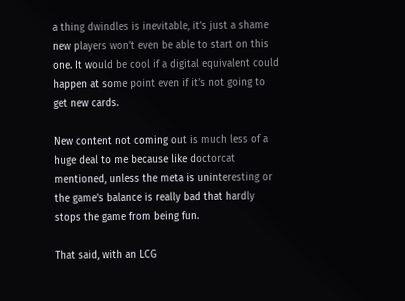a thing dwindles is inevitable, it’s just a shame new players won’t even be able to start on this one. It would be cool if a digital equivalent could happen at some point even if it’s not going to get new cards.

New content not coming out is much less of a huge deal to me because like doctorcat mentioned, unless the meta is uninteresting or the game’s balance is really bad that hardly stops the game from being fun.

That said, with an LCG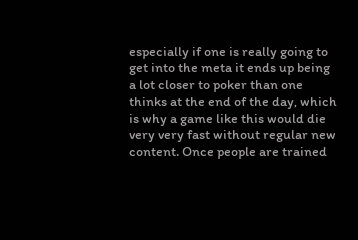especially if one is really going to get into the meta it ends up being a lot closer to poker than one thinks at the end of the day, which is why a game like this would die very very fast without regular new content. Once people are trained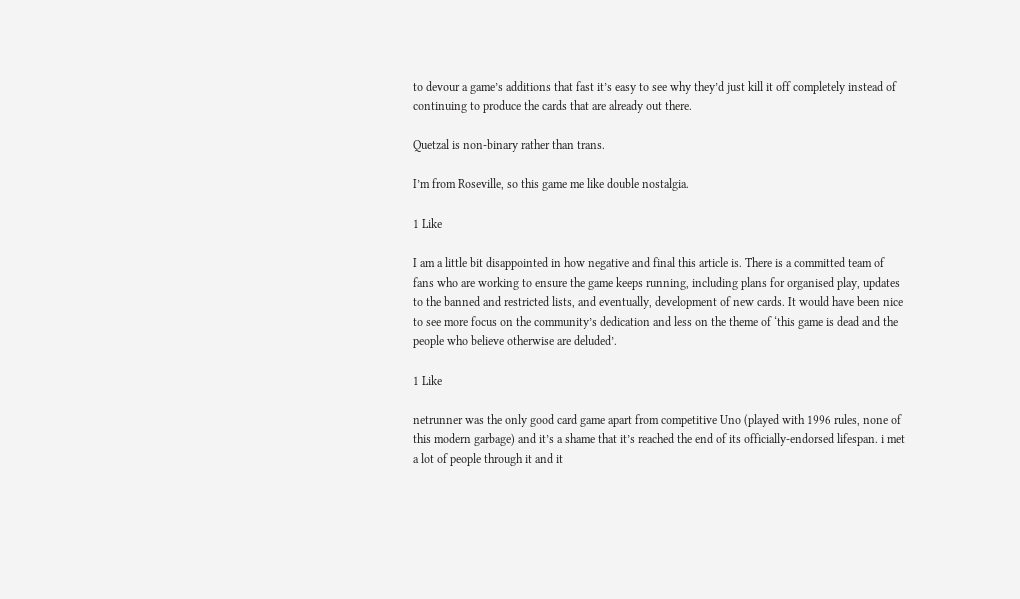to devour a game’s additions that fast it’s easy to see why they’d just kill it off completely instead of continuing to produce the cards that are already out there.

Quetzal is non-binary rather than trans.

I’m from Roseville, so this game me like double nostalgia.

1 Like

I am a little bit disappointed in how negative and final this article is. There is a committed team of fans who are working to ensure the game keeps running, including plans for organised play, updates to the banned and restricted lists, and eventually, development of new cards. It would have been nice to see more focus on the community’s dedication and less on the theme of ‘this game is dead and the people who believe otherwise are deluded’.

1 Like

netrunner was the only good card game apart from competitive Uno (played with 1996 rules, none of this modern garbage) and it’s a shame that it’s reached the end of its officially-endorsed lifespan. i met a lot of people through it and it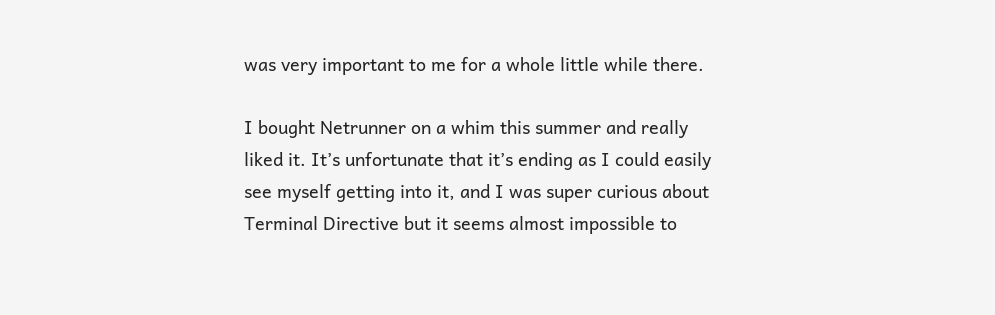was very important to me for a whole little while there.

I bought Netrunner on a whim this summer and really liked it. It’s unfortunate that it’s ending as I could easily see myself getting into it, and I was super curious about Terminal Directive but it seems almost impossible to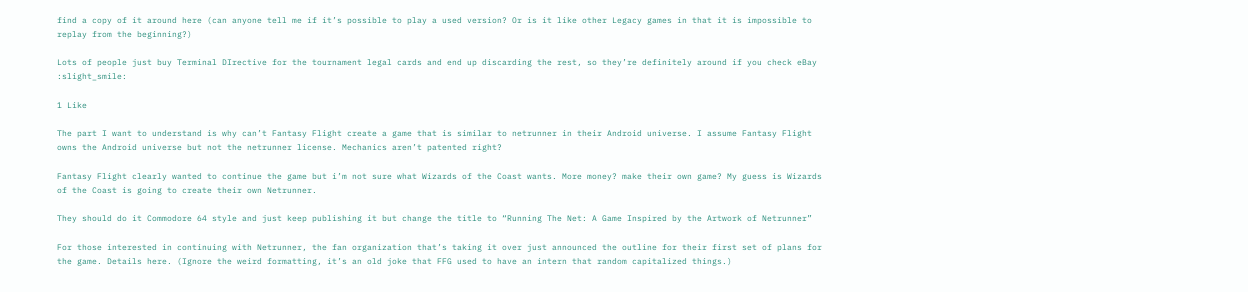find a copy of it around here (can anyone tell me if it’s possible to play a used version? Or is it like other Legacy games in that it is impossible to replay from the beginning?)

Lots of people just buy Terminal DIrective for the tournament legal cards and end up discarding the rest, so they’re definitely around if you check eBay :slight_smile:

1 Like

The part I want to understand is why can’t Fantasy Flight create a game that is similar to netrunner in their Android universe. I assume Fantasy Flight owns the Android universe but not the netrunner license. Mechanics aren’t patented right?

Fantasy Flight clearly wanted to continue the game but i’m not sure what Wizards of the Coast wants. More money? make their own game? My guess is Wizards of the Coast is going to create their own Netrunner.

They should do it Commodore 64 style and just keep publishing it but change the title to “Running The Net: A Game Inspired by the Artwork of Netrunner”

For those interested in continuing with Netrunner, the fan organization that’s taking it over just announced the outline for their first set of plans for the game. Details here. (Ignore the weird formatting, it’s an old joke that FFG used to have an intern that random capitalized things.)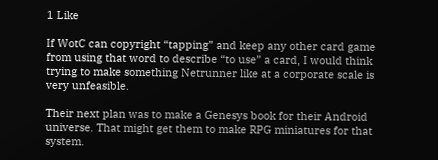1 Like

If WotC can copyright “tapping” and keep any other card game from using that word to describe “to use” a card, I would think trying to make something Netrunner like at a corporate scale is very unfeasible.

Their next plan was to make a Genesys book for their Android universe. That might get them to make RPG miniatures for that system.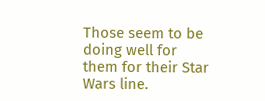Those seem to be doing well for them for their Star Wars line.